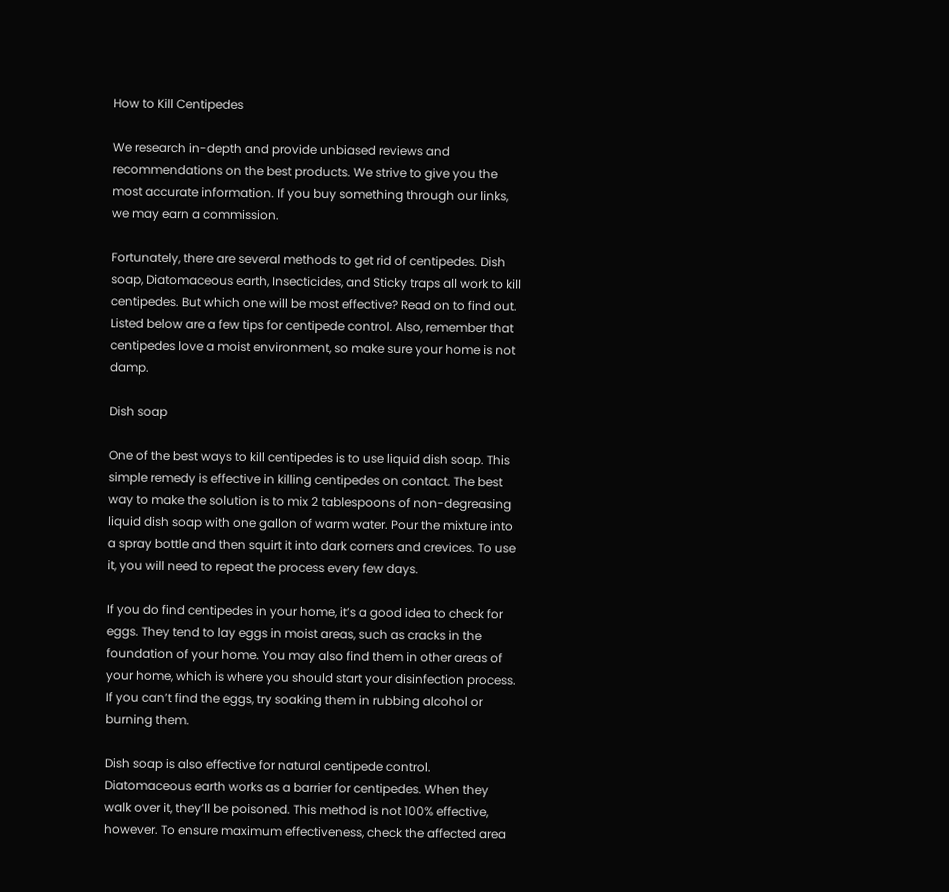How to Kill Centipedes

We research in-depth and provide unbiased reviews and recommendations on the best products. We strive to give you the most accurate information. If you buy something through our links, we may earn a commission.

Fortunately, there are several methods to get rid of centipedes. Dish soap, Diatomaceous earth, Insecticides, and Sticky traps all work to kill centipedes. But which one will be most effective? Read on to find out. Listed below are a few tips for centipede control. Also, remember that centipedes love a moist environment, so make sure your home is not damp.

Dish soap

One of the best ways to kill centipedes is to use liquid dish soap. This simple remedy is effective in killing centipedes on contact. The best way to make the solution is to mix 2 tablespoons of non-degreasing liquid dish soap with one gallon of warm water. Pour the mixture into a spray bottle and then squirt it into dark corners and crevices. To use it, you will need to repeat the process every few days.

If you do find centipedes in your home, it’s a good idea to check for eggs. They tend to lay eggs in moist areas, such as cracks in the foundation of your home. You may also find them in other areas of your home, which is where you should start your disinfection process. If you can’t find the eggs, try soaking them in rubbing alcohol or burning them.

Dish soap is also effective for natural centipede control. Diatomaceous earth works as a barrier for centipedes. When they walk over it, they’ll be poisoned. This method is not 100% effective, however. To ensure maximum effectiveness, check the affected area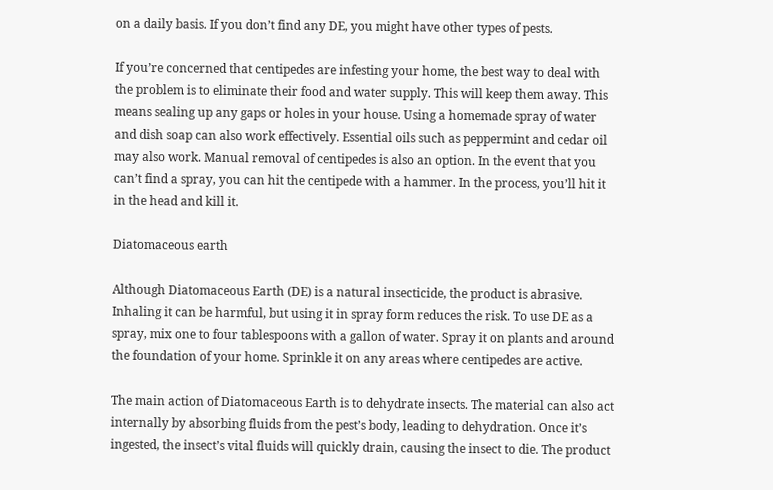on a daily basis. If you don’t find any DE, you might have other types of pests.

If you’re concerned that centipedes are infesting your home, the best way to deal with the problem is to eliminate their food and water supply. This will keep them away. This means sealing up any gaps or holes in your house. Using a homemade spray of water and dish soap can also work effectively. Essential oils such as peppermint and cedar oil may also work. Manual removal of centipedes is also an option. In the event that you can’t find a spray, you can hit the centipede with a hammer. In the process, you’ll hit it in the head and kill it.

Diatomaceous earth

Although Diatomaceous Earth (DE) is a natural insecticide, the product is abrasive. Inhaling it can be harmful, but using it in spray form reduces the risk. To use DE as a spray, mix one to four tablespoons with a gallon of water. Spray it on plants and around the foundation of your home. Sprinkle it on any areas where centipedes are active.

The main action of Diatomaceous Earth is to dehydrate insects. The material can also act internally by absorbing fluids from the pest’s body, leading to dehydration. Once it’s ingested, the insect’s vital fluids will quickly drain, causing the insect to die. The product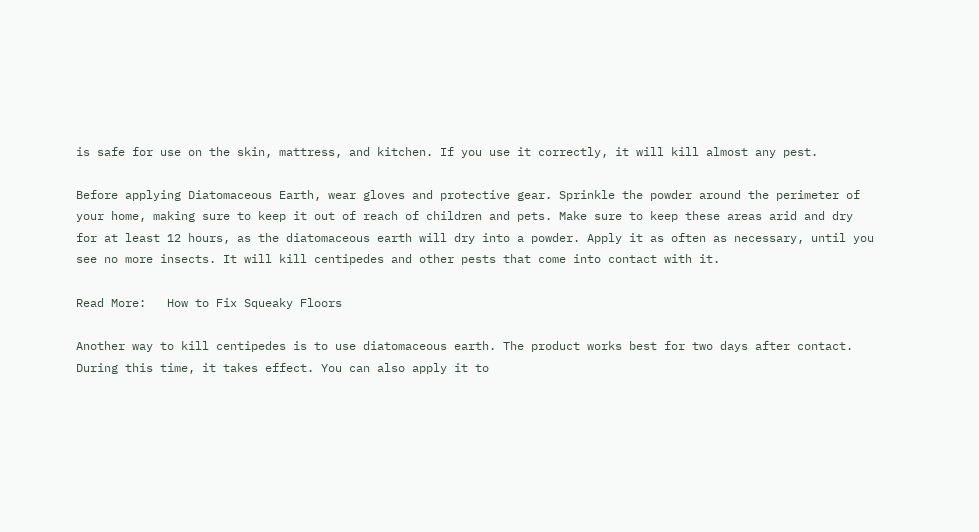is safe for use on the skin, mattress, and kitchen. If you use it correctly, it will kill almost any pest.

Before applying Diatomaceous Earth, wear gloves and protective gear. Sprinkle the powder around the perimeter of your home, making sure to keep it out of reach of children and pets. Make sure to keep these areas arid and dry for at least 12 hours, as the diatomaceous earth will dry into a powder. Apply it as often as necessary, until you see no more insects. It will kill centipedes and other pests that come into contact with it.

Read More:   How to Fix Squeaky Floors

Another way to kill centipedes is to use diatomaceous earth. The product works best for two days after contact. During this time, it takes effect. You can also apply it to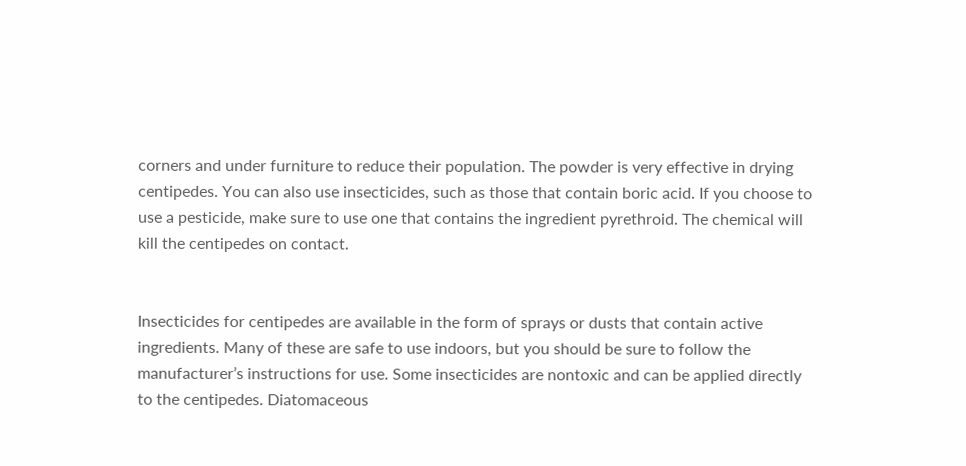corners and under furniture to reduce their population. The powder is very effective in drying centipedes. You can also use insecticides, such as those that contain boric acid. If you choose to use a pesticide, make sure to use one that contains the ingredient pyrethroid. The chemical will kill the centipedes on contact.


Insecticides for centipedes are available in the form of sprays or dusts that contain active ingredients. Many of these are safe to use indoors, but you should be sure to follow the manufacturer’s instructions for use. Some insecticides are nontoxic and can be applied directly to the centipedes. Diatomaceous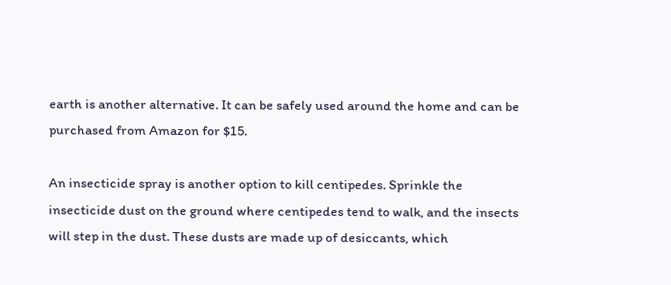earth is another alternative. It can be safely used around the home and can be purchased from Amazon for $15.

An insecticide spray is another option to kill centipedes. Sprinkle the insecticide dust on the ground where centipedes tend to walk, and the insects will step in the dust. These dusts are made up of desiccants, which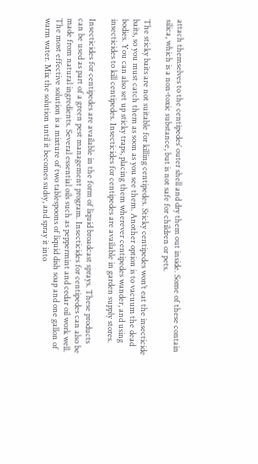attach themselves to the centipedes’ outer shell and dry them out inside. Some of these contain silica, which is a non-toxic substance, but is not safe for children or pets.

The sticky baits are not suitable for killing centipedes. Sticky centipedes won’t eat the insecticide baits, so you must catch them as soon as you see them. Another option is to vacuum the dead bodies. You can also set up sticky traps, placing them wherever centipedes wander, and using insecticides to kill centipedes. Insecticides for centipedes are available in garden supply stores.

Insecticides for centipedes are available in the form of liquid broadcast sprays. These products can be used as part of a green pest management program. Insecticides for centipedes can also be made from natural ingredients. Several essential oils such as peppermint and cedar oil work well. The most effective solution is a mixture of two tablespoons of liquid dish soap and one gallon of warm water. Mix the solution until it becomes sudsy, and spray it into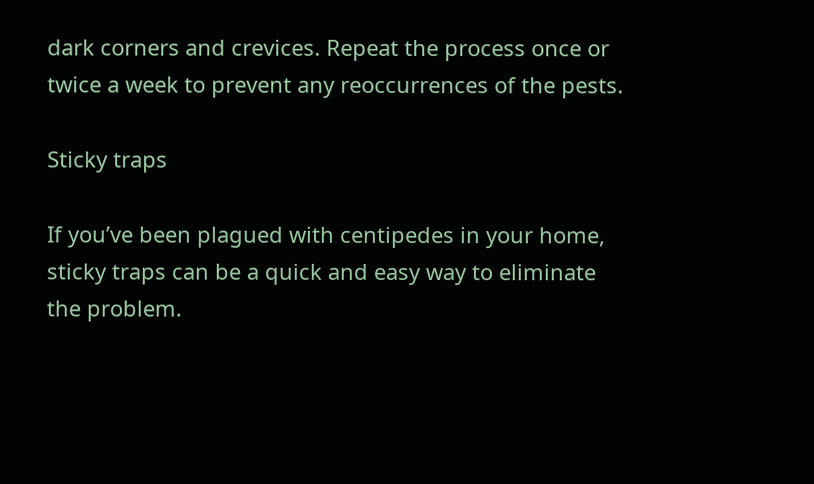dark corners and crevices. Repeat the process once or twice a week to prevent any reoccurrences of the pests.

Sticky traps

If you’ve been plagued with centipedes in your home, sticky traps can be a quick and easy way to eliminate the problem.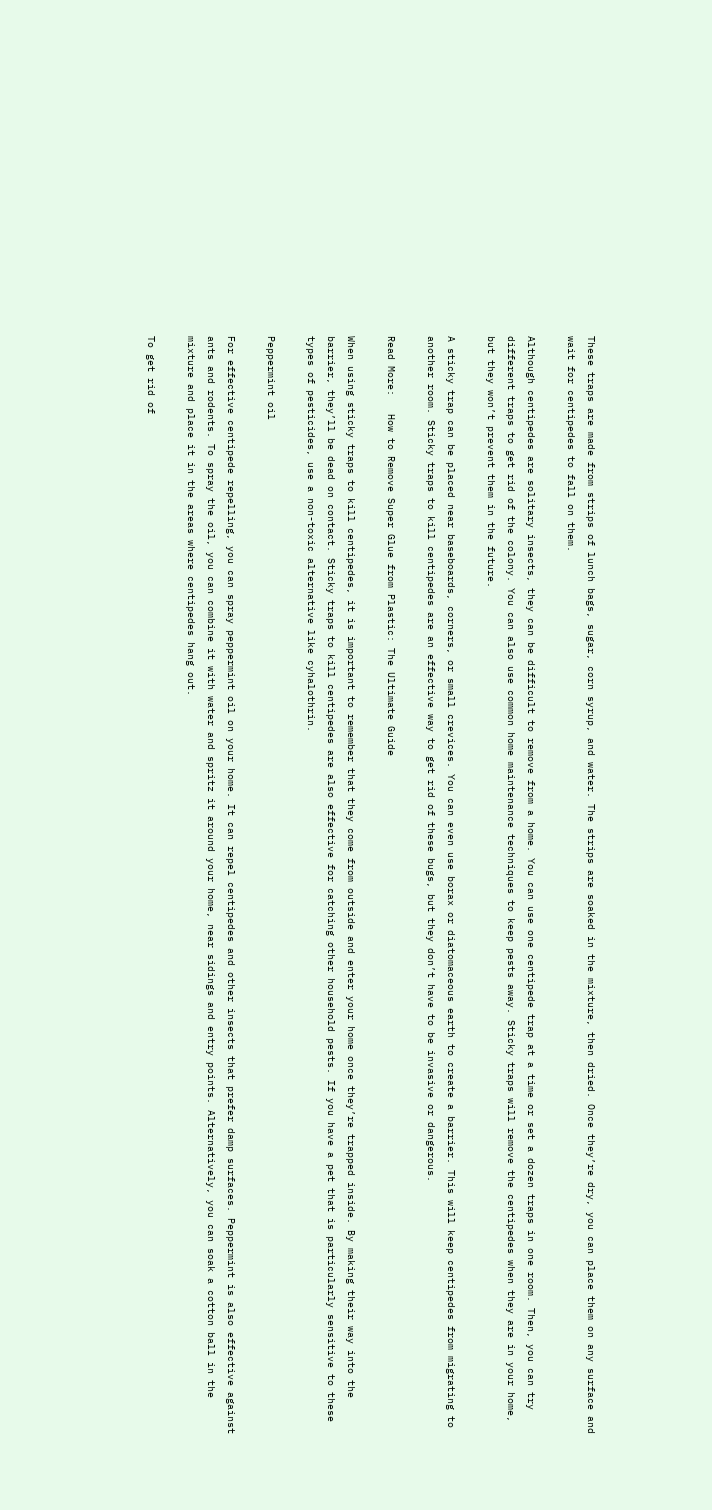These traps are made from strips of lunch bags, sugar, corn syrup, and water. The strips are soaked in the mixture, then dried. Once they’re dry, you can place them on any surface and wait for centipedes to fall on them.

Although centipedes are solitary insects, they can be difficult to remove from a home. You can use one centipede trap at a time or set a dozen traps in one room. Then, you can try different traps to get rid of the colony. You can also use common home maintenance techniques to keep pests away. Sticky traps will remove the centipedes when they are in your home, but they won’t prevent them in the future.

A sticky trap can be placed near baseboards, corners, or small crevices. You can even use borax or diatomaceous earth to create a barrier. This will keep centipedes from migrating to another room. Sticky traps to kill centipedes are an effective way to get rid of these bugs, but they don’t have to be invasive or dangerous.

Read More:   How to Remove Super Glue from Plastic: The Ultimate Guide

When using sticky traps to kill centipedes, it is important to remember that they come from outside and enter your home once they’re trapped inside. By making their way into the barrier, they’ll be dead on contact. Sticky traps to kill centipedes are also effective for catching other household pests. If you have a pet that is particularly sensitive to these types of pesticides, use a non-toxic alternative like cyhalothrin.

Peppermint oil

For effective centipede repelling, you can spray peppermint oil on your home. It can repel centipedes and other insects that prefer damp surfaces. Peppermint is also effective against ants and rodents. To spray the oil, you can combine it with water and spritz it around your home, near sidings and entry points. Alternatively, you can soak a cotton ball in the mixture and place it in the areas where centipedes hang out.

To get rid of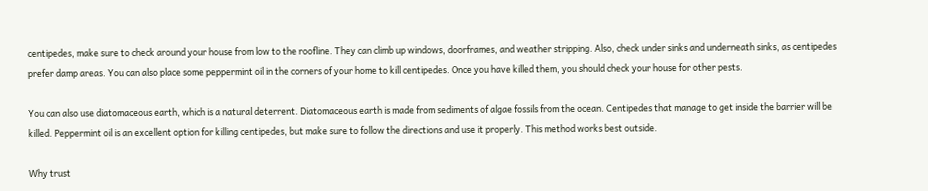centipedes, make sure to check around your house from low to the roofline. They can climb up windows, doorframes, and weather stripping. Also, check under sinks and underneath sinks, as centipedes prefer damp areas. You can also place some peppermint oil in the corners of your home to kill centipedes. Once you have killed them, you should check your house for other pests.

You can also use diatomaceous earth, which is a natural deterrent. Diatomaceous earth is made from sediments of algae fossils from the ocean. Centipedes that manage to get inside the barrier will be killed. Peppermint oil is an excellent option for killing centipedes, but make sure to follow the directions and use it properly. This method works best outside.

Why trust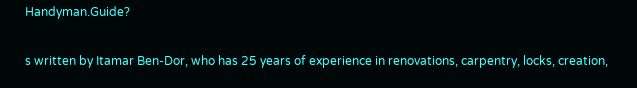Handyman.Guide?

s written by Itamar Ben-Dor, who has 25 years of experience in renovations, carpentry, locks, creation,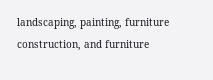landscaping, painting, furniture construction, and furniture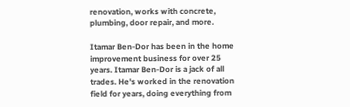renovation, works with concrete, plumbing, door repair, and more.

Itamar Ben-Dor has been in the home improvement business for over 25 years. Itamar Ben-Dor is a jack of all trades. He's worked in the renovation field for years, doing everything from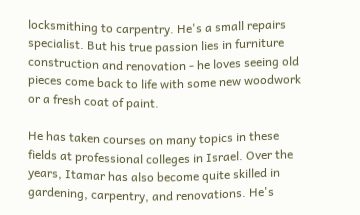locksmithing to carpentry. He's a small repairs specialist. But his true passion lies in furniture construction and renovation - he loves seeing old pieces come back to life with some new woodwork or a fresh coat of paint.

He has taken courses on many topics in these fields at professional colleges in Israel. Over the years, Itamar has also become quite skilled in gardening, carpentry, and renovations. He's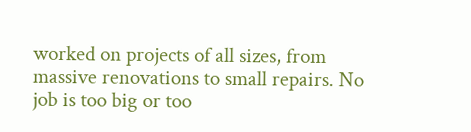worked on projects of all sizes, from massive renovations to small repairs. No job is too big or too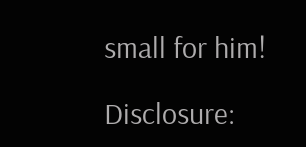small for him!

Disclosure: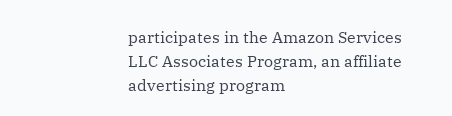participates in the Amazon Services LLC Associates Program, an affiliate advertising program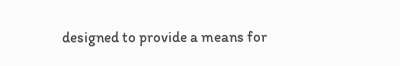designed to provide a means for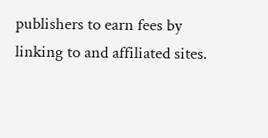publishers to earn fees by linking to and affiliated sites.